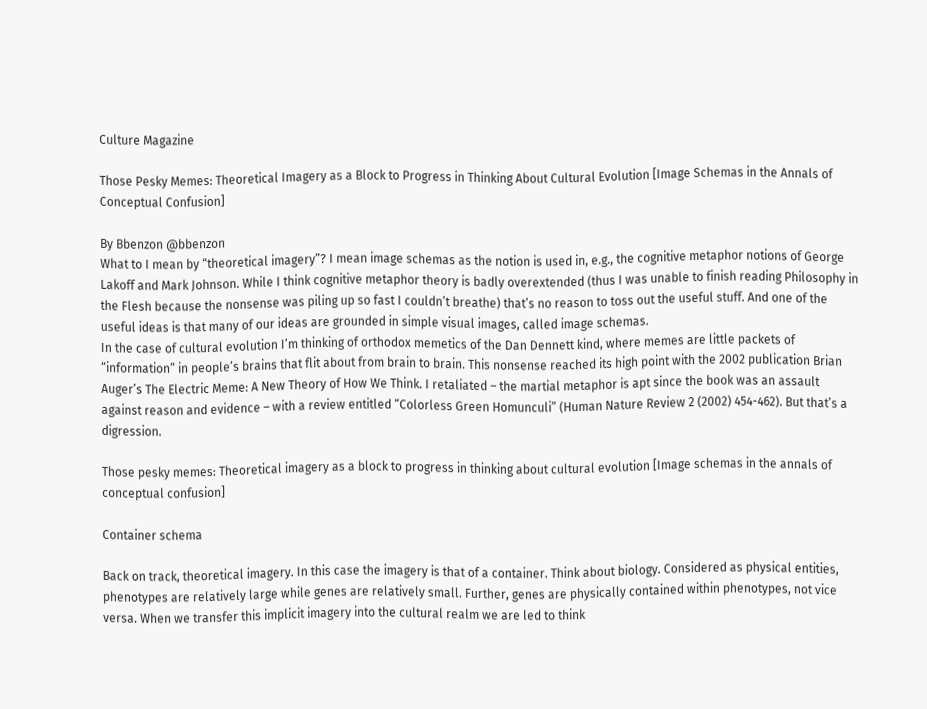Culture Magazine

Those Pesky Memes: Theoretical Imagery as a Block to Progress in Thinking About Cultural Evolution [Image Schemas in the Annals of Conceptual Confusion]

By Bbenzon @bbenzon
What to I mean by “theoretical imagery”? I mean image schemas as the notion is used in, e.g., the cognitive metaphor notions of George Lakoff and Mark Johnson. While I think cognitive metaphor theory is badly overextended (thus I was unable to finish reading Philosophy in the Flesh because the nonsense was piling up so fast I couldn’t breathe) that’s no reason to toss out the useful stuff. And one of the useful ideas is that many of our ideas are grounded in simple visual images, called image schemas.
In the case of cultural evolution I’m thinking of orthodox memetics of the Dan Dennett kind, where memes are little packets of “information” in people’s brains that flit about from brain to brain. This nonsense reached its high point with the 2002 publication Brian Auger’s The Electric Meme: A New Theory of How We Think. I retaliated – the martial metaphor is apt since the book was an assault against reason and evidence – with a review entitled “Colorless Green Homunculi” (Human Nature Review 2 (2002) 454-462). But that’s a digression.

Those pesky memes: Theoretical imagery as a block to progress in thinking about cultural evolution [Image schemas in the annals of conceptual confusion]

Container schema

Back on track, theoretical imagery. In this case the imagery is that of a container. Think about biology. Considered as physical entities, phenotypes are relatively large while genes are relatively small. Further, genes are physically contained within phenotypes, not vice versa. When we transfer this implicit imagery into the cultural realm we are led to think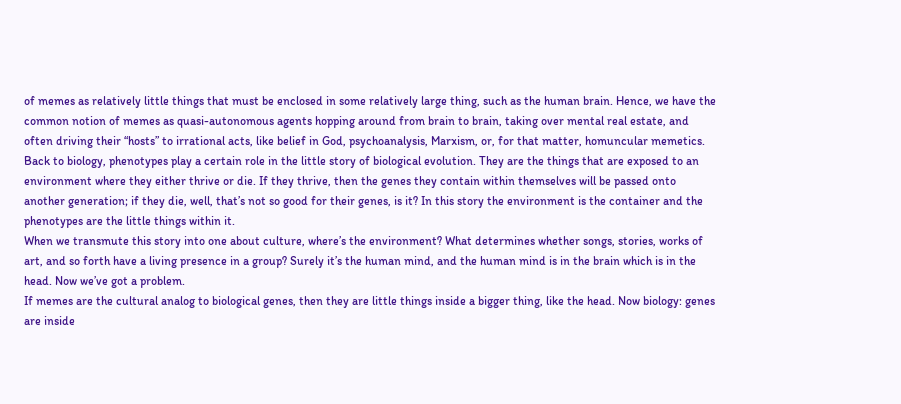of memes as relatively little things that must be enclosed in some relatively large thing, such as the human brain. Hence, we have the common notion of memes as quasi-autonomous agents hopping around from brain to brain, taking over mental real estate, and often driving their “hosts” to irrational acts, like belief in God, psychoanalysis, Marxism, or, for that matter, homuncular memetics.
Back to biology, phenotypes play a certain role in the little story of biological evolution. They are the things that are exposed to an environment where they either thrive or die. If they thrive, then the genes they contain within themselves will be passed onto another generation; if they die, well, that’s not so good for their genes, is it? In this story the environment is the container and the phenotypes are the little things within it.
When we transmute this story into one about culture, where’s the environment? What determines whether songs, stories, works of art, and so forth have a living presence in a group? Surely it’s the human mind, and the human mind is in the brain which is in the head. Now we’ve got a problem.
If memes are the cultural analog to biological genes, then they are little things inside a bigger thing, like the head. Now biology: genes are inside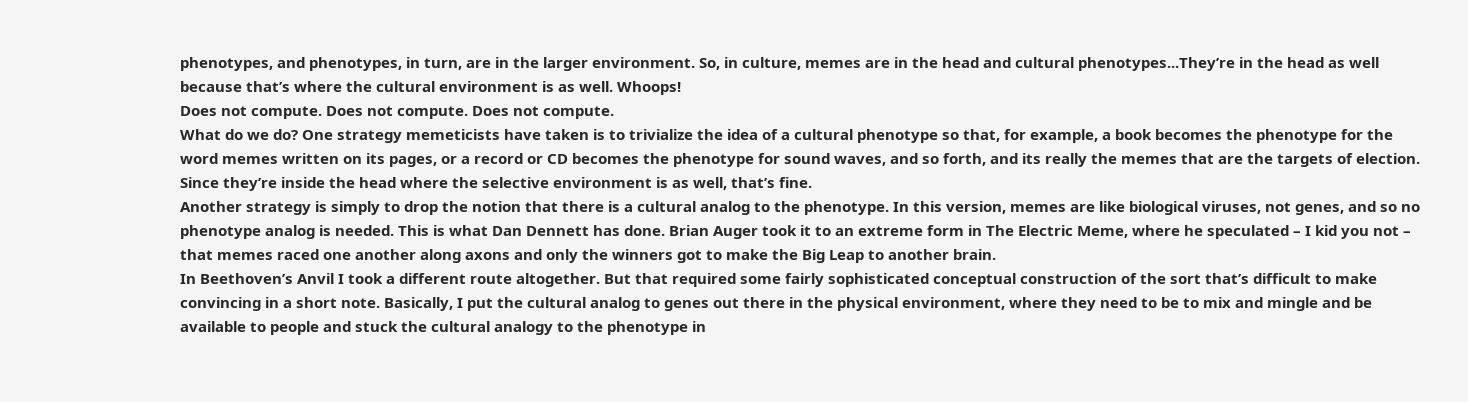phenotypes, and phenotypes, in turn, are in the larger environment. So, in culture, memes are in the head and cultural phenotypes...They’re in the head as well because that’s where the cultural environment is as well. Whoops!
Does not compute. Does not compute. Does not compute.
What do we do? One strategy memeticists have taken is to trivialize the idea of a cultural phenotype so that, for example, a book becomes the phenotype for the word memes written on its pages, or a record or CD becomes the phenotype for sound waves, and so forth, and its really the memes that are the targets of election. Since they’re inside the head where the selective environment is as well, that’s fine.
Another strategy is simply to drop the notion that there is a cultural analog to the phenotype. In this version, memes are like biological viruses, not genes, and so no phenotype analog is needed. This is what Dan Dennett has done. Brian Auger took it to an extreme form in The Electric Meme, where he speculated – I kid you not – that memes raced one another along axons and only the winners got to make the Big Leap to another brain.
In Beethoven’s Anvil I took a different route altogether. But that required some fairly sophisticated conceptual construction of the sort that’s difficult to make convincing in a short note. Basically, I put the cultural analog to genes out there in the physical environment, where they need to be to mix and mingle and be available to people and stuck the cultural analogy to the phenotype in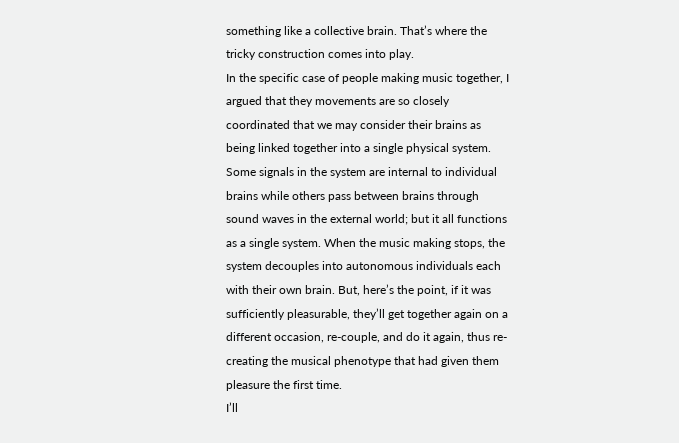something like a collective brain. That’s where the tricky construction comes into play.
In the specific case of people making music together, I argued that they movements are so closely coordinated that we may consider their brains as being linked together into a single physical system. Some signals in the system are internal to individual brains while others pass between brains through sound waves in the external world; but it all functions as a single system. When the music making stops, the system decouples into autonomous individuals each with their own brain. But, here’s the point, if it was sufficiently pleasurable, they’ll get together again on a different occasion, re-couple, and do it again, thus re-creating the musical phenotype that had given them pleasure the first time.
I’ll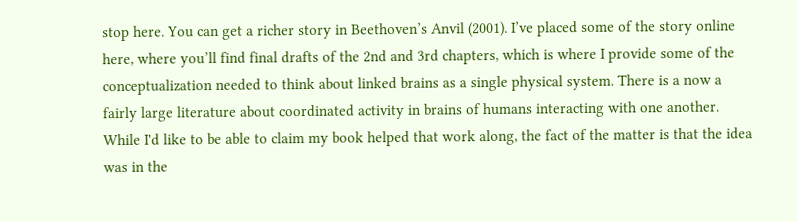stop here. You can get a richer story in Beethoven’s Anvil (2001). I’ve placed some of the story online here, where you’ll find final drafts of the 2nd and 3rd chapters, which is where I provide some of the conceptualization needed to think about linked brains as a single physical system. There is a now a fairly large literature about coordinated activity in brains of humans interacting with one another. While I'd like to be able to claim my book helped that work along, the fact of the matter is that the idea was in the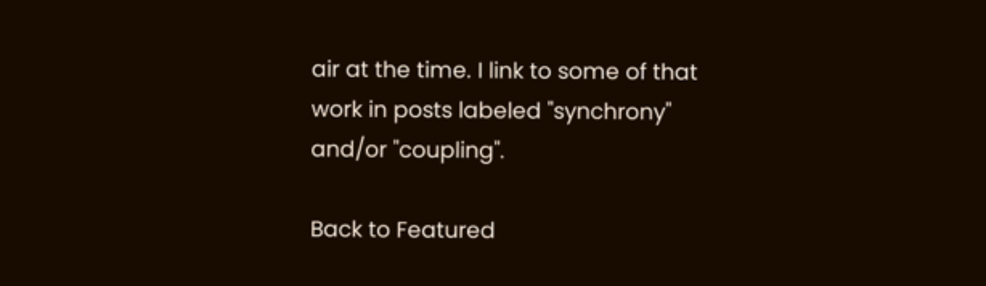air at the time. I link to some of that work in posts labeled "synchrony" and/or "coupling".

Back to Featured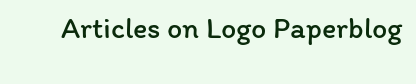Articles on Logo Paperblog